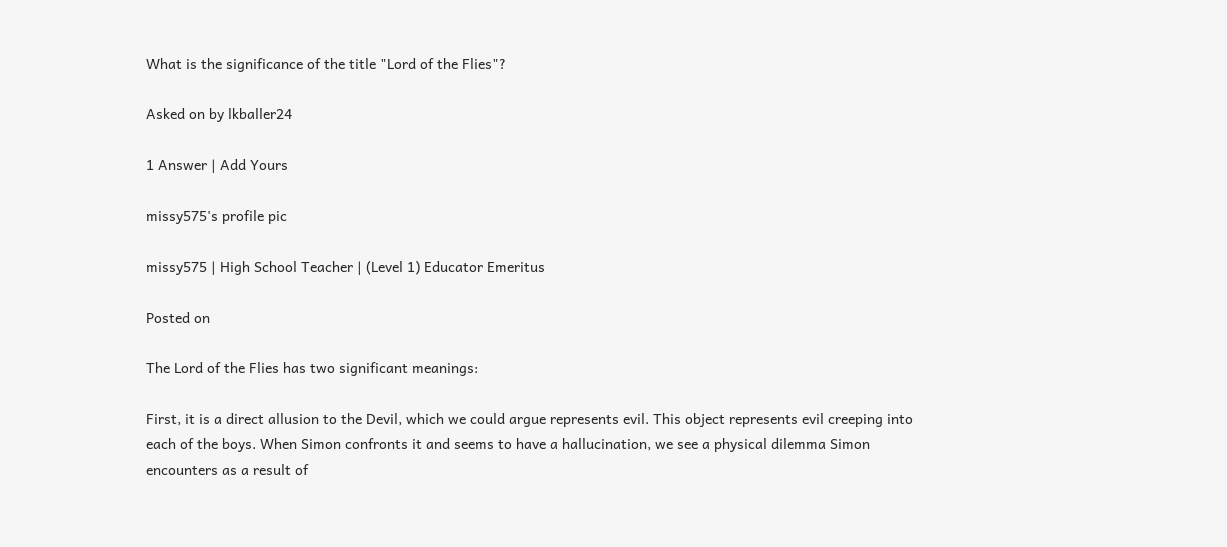What is the significance of the title "Lord of the Flies"?

Asked on by lkballer24

1 Answer | Add Yours

missy575's profile pic

missy575 | High School Teacher | (Level 1) Educator Emeritus

Posted on

The Lord of the Flies has two significant meanings:

First, it is a direct allusion to the Devil, which we could argue represents evil. This object represents evil creeping into each of the boys. When Simon confronts it and seems to have a hallucination, we see a physical dilemma Simon encounters as a result of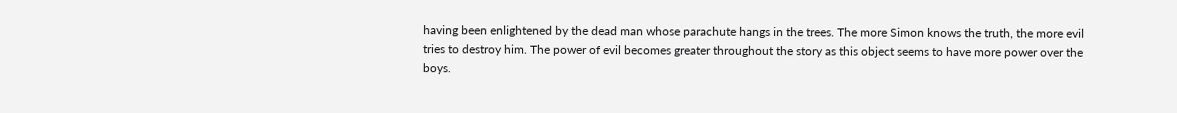having been enlightened by the dead man whose parachute hangs in the trees. The more Simon knows the truth, the more evil tries to destroy him. The power of evil becomes greater throughout the story as this object seems to have more power over the boys.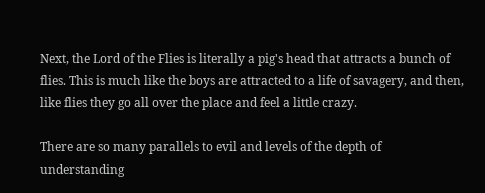Next, the Lord of the Flies is literally a pig's head that attracts a bunch of flies. This is much like the boys are attracted to a life of savagery, and then, like flies they go all over the place and feel a little crazy.

There are so many parallels to evil and levels of the depth of understanding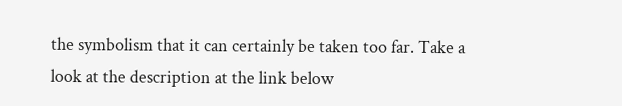the symbolism that it can certainly be taken too far. Take a look at the description at the link below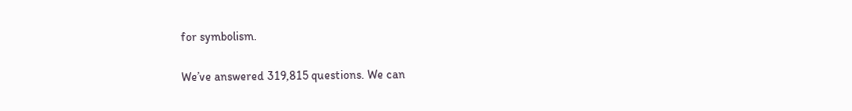for symbolism.

We’ve answered 319,815 questions. We can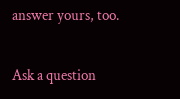answer yours, too.

Ask a question